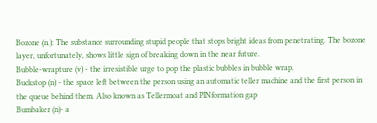Bozone (n.): The substance surrounding stupid people that stops bright ideas from penetrating. The bozone layer, unfortunately, shows little sign of breaking down in the near future.
Bubble-wrapture (v) - the irresistible urge to pop the plastic bubbles in bubble wrap.
Buckstop (n) - the space left between the person using an automatic teller machine and the first person in the queue behind them. Also known as Tellermoat and PINformation gap
Bumbaker (n)- a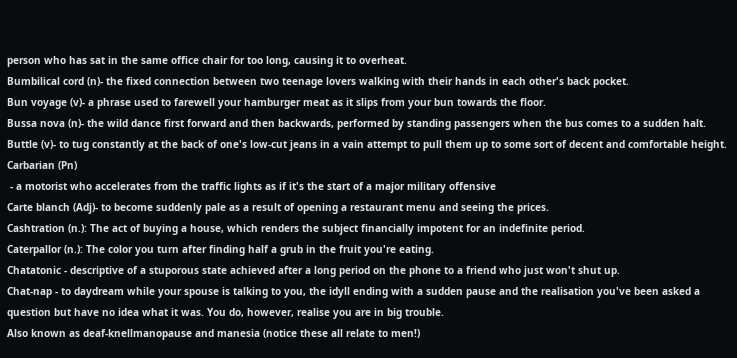person who has sat in the same office chair for too long, causing it to overheat.
Bumbilical cord (n)- the fixed connection between two teenage lovers walking with their hands in each other's back pocket.
Bun voyage (v)- a phrase used to farewell your hamburger meat as it slips from your bun towards the floor.
Bussa nova (n)- the wild dance first forward and then backwards, performed by standing passengers when the bus comes to a sudden halt.
Buttle (v)- to tug constantly at the back of one's low-cut jeans in a vain attempt to pull them up to some sort of decent and comfortable height.
Carbarian (Pn)
 - a motorist who accelerates from the traffic lights as if it's the start of a major military offensive
Carte blanch (Adj)- to become suddenly pale as a result of opening a restaurant menu and seeing the prices.
Cashtration (n.): The act of buying a house, which renders the subject financially impotent for an indefinite period.
Caterpallor (n.): The color you turn after finding half a grub in the fruit you're eating.
Chatatonic - descriptive of a stuporous state achieved after a long period on the phone to a friend who just won't shut up.
Chat-nap - to daydream while your spouse is talking to you, the idyll ending with a sudden pause and the realisation you've been asked a question but have no idea what it was. You do, however, realise you are in big trouble.
Also known as deaf-knellmanopause and manesia (notice these all relate to men!)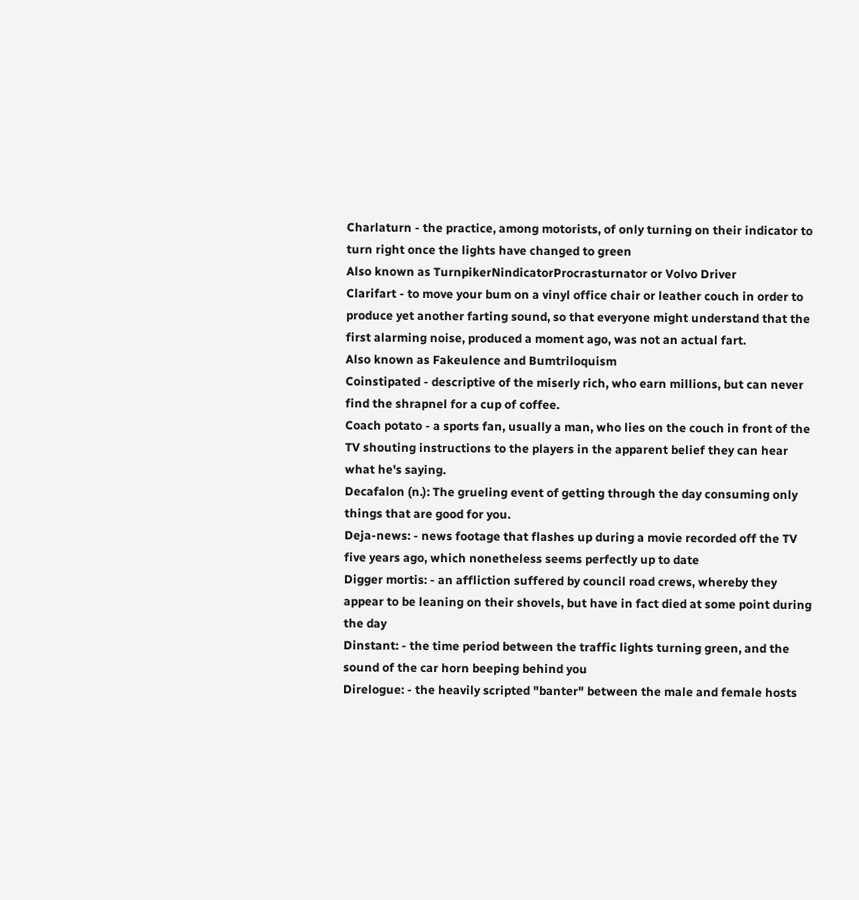Charlaturn - the practice, among motorists, of only turning on their indicator to turn right once the lights have changed to green
Also known as TurnpikerNindicatorProcrasturnator or Volvo Driver
Clarifart - to move your bum on a vinyl office chair or leather couch in order to produce yet another farting sound, so that everyone might understand that the first alarming noise, produced a moment ago, was not an actual fart.
Also known as Fakeulence and Bumtriloquism
Coinstipated - descriptive of the miserly rich, who earn millions, but can never find the shrapnel for a cup of coffee.
Coach potato - a sports fan, usually a man, who lies on the couch in front of the TV shouting instructions to the players in the apparent belief they can hear what he's saying.
Decafalon (n.): The grueling event of getting through the day consuming only things that are good for you.
Deja-news: - news footage that flashes up during a movie recorded off the TV five years ago, which nonetheless seems perfectly up to date
Digger mortis: - an affliction suffered by council road crews, whereby they appear to be leaning on their shovels, but have in fact died at some point during the day
Dinstant: - the time period between the traffic lights turning green, and the sound of the car horn beeping behind you
Direlogue: - the heavily scripted "banter" between the male and female hosts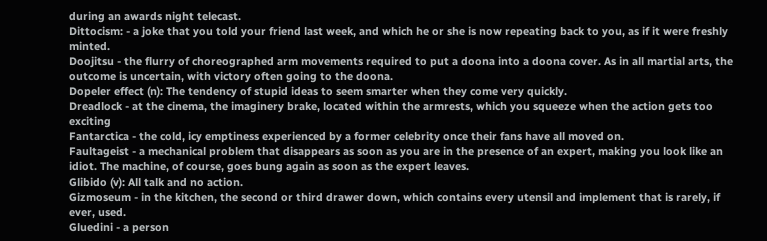during an awards night telecast.
Dittocism: - a joke that you told your friend last week, and which he or she is now repeating back to you, as if it were freshly minted.
Doojitsu - the flurry of choreographed arm movements required to put a doona into a doona cover. As in all martial arts, the outcome is uncertain, with victory often going to the doona.
Dopeler effect (n): The tendency of stupid ideas to seem smarter when they come very quickly.
Dreadlock - at the cinema, the imaginery brake, located within the armrests, which you squeeze when the action gets too exciting
Fantarctica - the cold, icy emptiness experienced by a former celebrity once their fans have all moved on.
Faultageist - a mechanical problem that disappears as soon as you are in the presence of an expert, making you look like an idiot. The machine, of course, goes bung again as soon as the expert leaves.
Glibido (v): All talk and no action.
Gizmoseum - in the kitchen, the second or third drawer down, which contains every utensil and implement that is rarely, if ever, used.
Gluedini - a person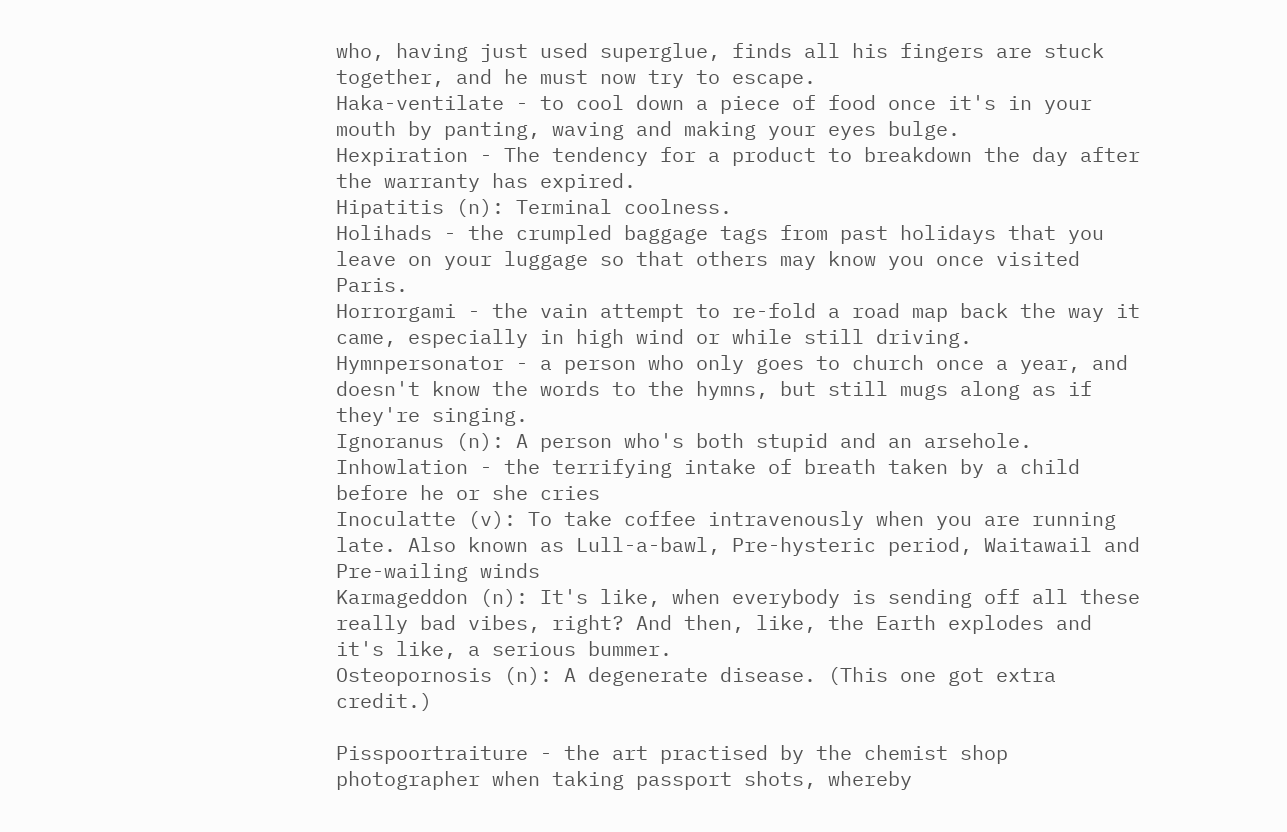who, having just used superglue, finds all his fingers are stuck together, and he must now try to escape.
Haka-ventilate - to cool down a piece of food once it's in your mouth by panting, waving and making your eyes bulge.
Hexpiration - The tendency for a product to breakdown the day after the warranty has expired.
Hipatitis (n): Terminal coolness.
Holihads - the crumpled baggage tags from past holidays that you leave on your luggage so that others may know you once visited Paris.
Horrorgami - the vain attempt to re-fold a road map back the way it came, especially in high wind or while still driving.
Hymnpersonator - a person who only goes to church once a year, and doesn't know the words to the hymns, but still mugs along as if they're singing.
Ignoranus (n): A person who's both stupid and an arsehole.
Inhowlation - the terrifying intake of breath taken by a child before he or she cries
Inoculatte (v): To take coffee intravenously when you are running late. Also known as Lull-a-bawl, Pre-hysteric period, Waitawail and Pre-wailing winds
Karmageddon (n): It's like, when everybody is sending off all these really bad vibes, right? And then, like, the Earth explodes and it's like, a serious bummer.
Osteopornosis (n): A degenerate disease. (This one got extra credit.)

Pisspoortraiture - the art practised by the chemist shop photographer when taking passport shots, whereby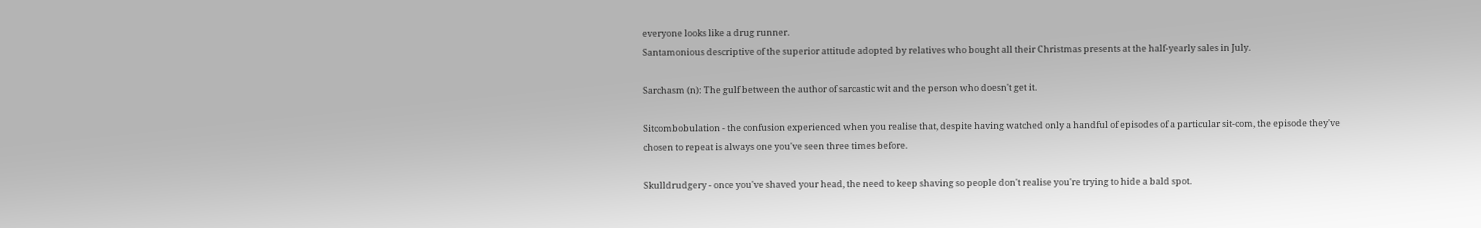everyone looks like a drug runner.
Santamonious descriptive of the superior attitude adopted by relatives who bought all their Christmas presents at the half-yearly sales in July.

Sarchasm (n): The gulf between the author of sarcastic wit and the person who doesn't get it.

Sitcombobulation - the confusion experienced when you realise that, despite having watched only a handful of episodes of a particular sit-com, the episode they've chosen to repeat is always one you've seen three times before.

Skulldrudgery - once you've shaved your head, the need to keep shaving so people don't realise you're trying to hide a bald spot.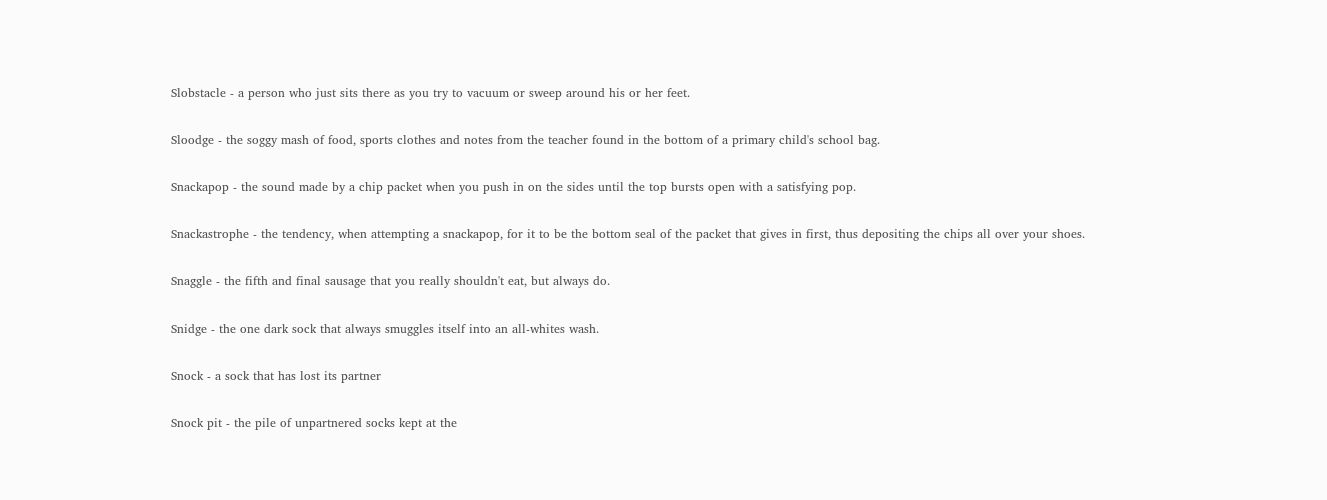Slobstacle - a person who just sits there as you try to vacuum or sweep around his or her feet.

Sloodge - the soggy mash of food, sports clothes and notes from the teacher found in the bottom of a primary child's school bag.

Snackapop - the sound made by a chip packet when you push in on the sides until the top bursts open with a satisfying pop.

Snackastrophe - the tendency, when attempting a snackapop, for it to be the bottom seal of the packet that gives in first, thus depositing the chips all over your shoes.

Snaggle - the fifth and final sausage that you really shouldn't eat, but always do.

Snidge - the one dark sock that always smuggles itself into an all-whites wash.

Snock - a sock that has lost its partner

Snock pit - the pile of unpartnered socks kept at the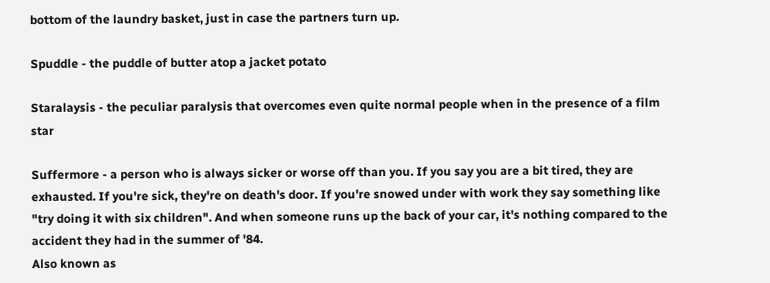bottom of the laundry basket, just in case the partners turn up.

Spuddle - the puddle of butter atop a jacket potato

Staralaysis - the peculiar paralysis that overcomes even quite normal people when in the presence of a film star

Suffermore - a person who is always sicker or worse off than you. If you say you are a bit tired, they are exhausted. If you're sick, they're on death's door. If you're snowed under with work they say something like "try doing it with six children". And when someone runs up the back of your car, it's nothing compared to the accident they had in the summer of '84.
Also known as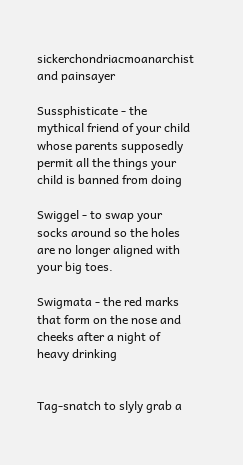sickerchondriacmoanarchist and painsayer

Sussphisticate - the mythical friend of your child whose parents supposedly permit all the things your child is banned from doing

Swiggel - to swap your socks around so the holes are no longer aligned with your big toes.

Swigmata - the red marks that form on the nose and cheeks after a night of heavy drinking


Tag-snatch to slyly grab a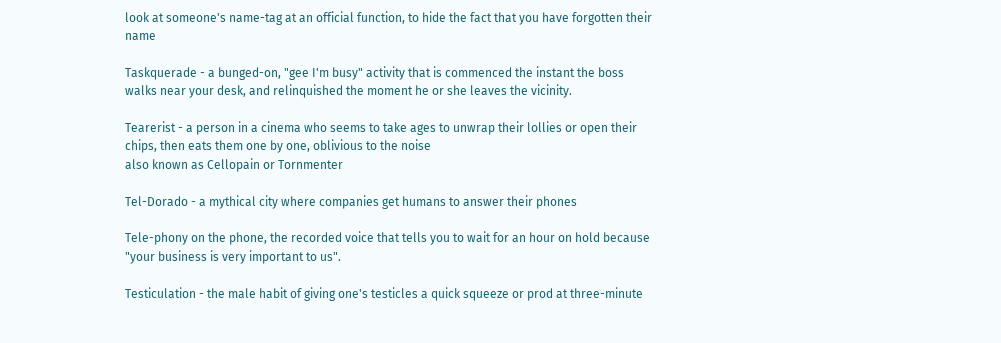look at someone's name-tag at an official function, to hide the fact that you have forgotten their name

Taskquerade - a bunged-on, "gee I'm busy" activity that is commenced the instant the boss walks near your desk, and relinquished the moment he or she leaves the vicinity.

Tearerist - a person in a cinema who seems to take ages to unwrap their lollies or open their chips, then eats them one by one, oblivious to the noise
also known as Cellopain or Tornmenter

Tel-Dorado - a mythical city where companies get humans to answer their phones

Tele-phony on the phone, the recorded voice that tells you to wait for an hour on hold because "your business is very important to us".

Testiculation - the male habit of giving one's testicles a quick squeeze or prod at three-minute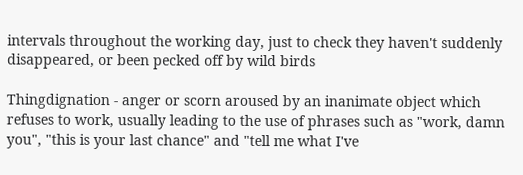intervals throughout the working day, just to check they haven't suddenly disappeared, or been pecked off by wild birds

Thingdignation - anger or scorn aroused by an inanimate object which refuses to work, usually leading to the use of phrases such as "work, damn you", "this is your last chance" and "tell me what I've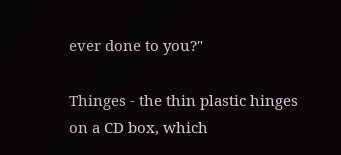ever done to you?"

Thinges - the thin plastic hinges on a CD box, which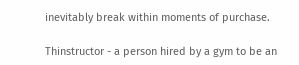inevitably break within moments of purchase.

Thinstructor - a person hired by a gym to be an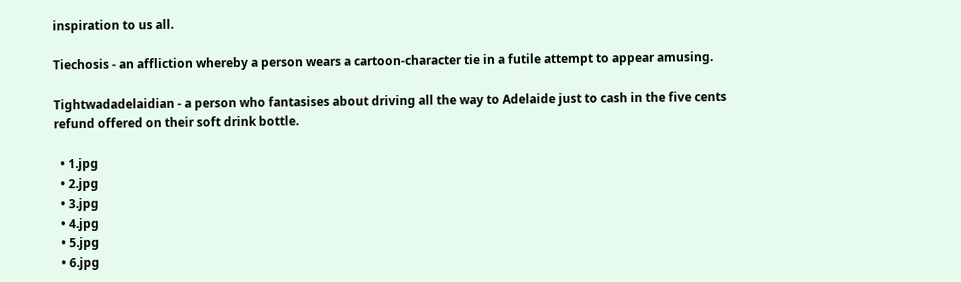inspiration to us all.

Tiechosis - an affliction whereby a person wears a cartoon-character tie in a futile attempt to appear amusing.

Tightwadadelaidian - a person who fantasises about driving all the way to Adelaide just to cash in the five cents refund offered on their soft drink bottle.

  • 1.jpg
  • 2.jpg
  • 3.jpg
  • 4.jpg
  • 5.jpg
  • 6.jpg